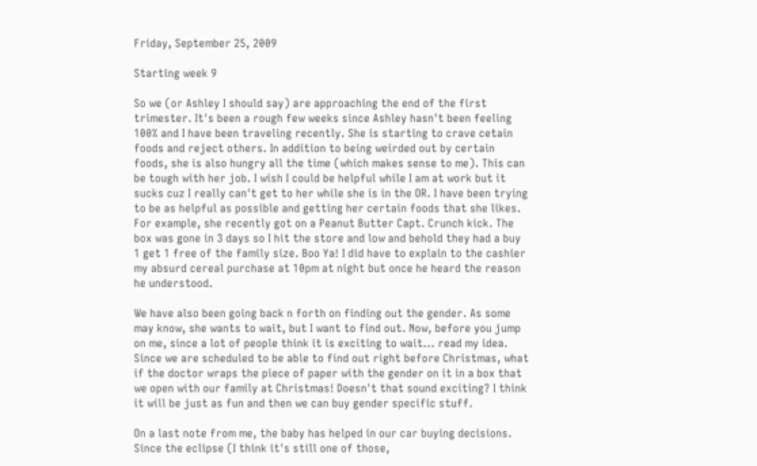Friday, September 25, 2009

Starting week 9

So we (or Ashley I should say) are approaching the end of the first trimester. It's been a rough few weeks since Ashley hasn't been feeling 100% and I have been traveling recently. She is starting to crave cetain foods and reject others. In addition to being weirded out by certain foods, she is also hungry all the time (which makes sense to me). This can be tough with her job. I wish I could be helpful while I am at work but it sucks cuz I really can't get to her while she is in the OR. I have been trying to be as helpful as possible and getting her certain foods that she likes. For example, she recently got on a Peanut Butter Capt. Crunch kick. The box was gone in 3 days so I hit the store and low and behold they had a buy 1 get 1 free of the family size. Boo Ya! I did have to explain to the cashier my absurd cereal purchase at 10pm at night but once he heard the reason he understood.

We have also been going back n forth on finding out the gender. As some may know, she wants to wait, but I want to find out. Now, before you jump on me, since a lot of people think it is exciting to wait... read my idea. Since we are scheduled to be able to find out right before Christmas, what if the doctor wraps the piece of paper with the gender on it in a box that we open with our family at Christmas! Doesn't that sound exciting? I think it will be just as fun and then we can buy gender specific stuff.

On a last note from me, the baby has helped in our car buying decisions. Since the eclipse (I think it's still one of those,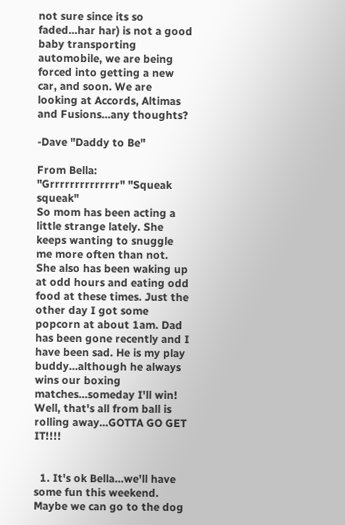not sure since its so faded...har har) is not a good baby transporting automobile, we are being forced into getting a new car, and soon. We are looking at Accords, Altimas and Fusions...any thoughts?

-Dave "Daddy to Be"

From Bella:
"Grrrrrrrrrrrrrr" "Squeak squeak"
So mom has been acting a little strange lately. She keeps wanting to snuggle me more often than not. She also has been waking up at odd hours and eating odd food at these times. Just the other day I got some popcorn at about 1am. Dad has been gone recently and I have been sad. He is my play buddy...although he always wins our boxing matches...someday I'll win! Well, that's all from ball is rolling away...GOTTA GO GET IT!!!!


  1. It's ok Bella...we'll have some fun this weekend. Maybe we can go to the dog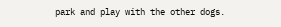park and play with the other dogs.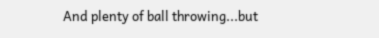And plenty of ball throwing...but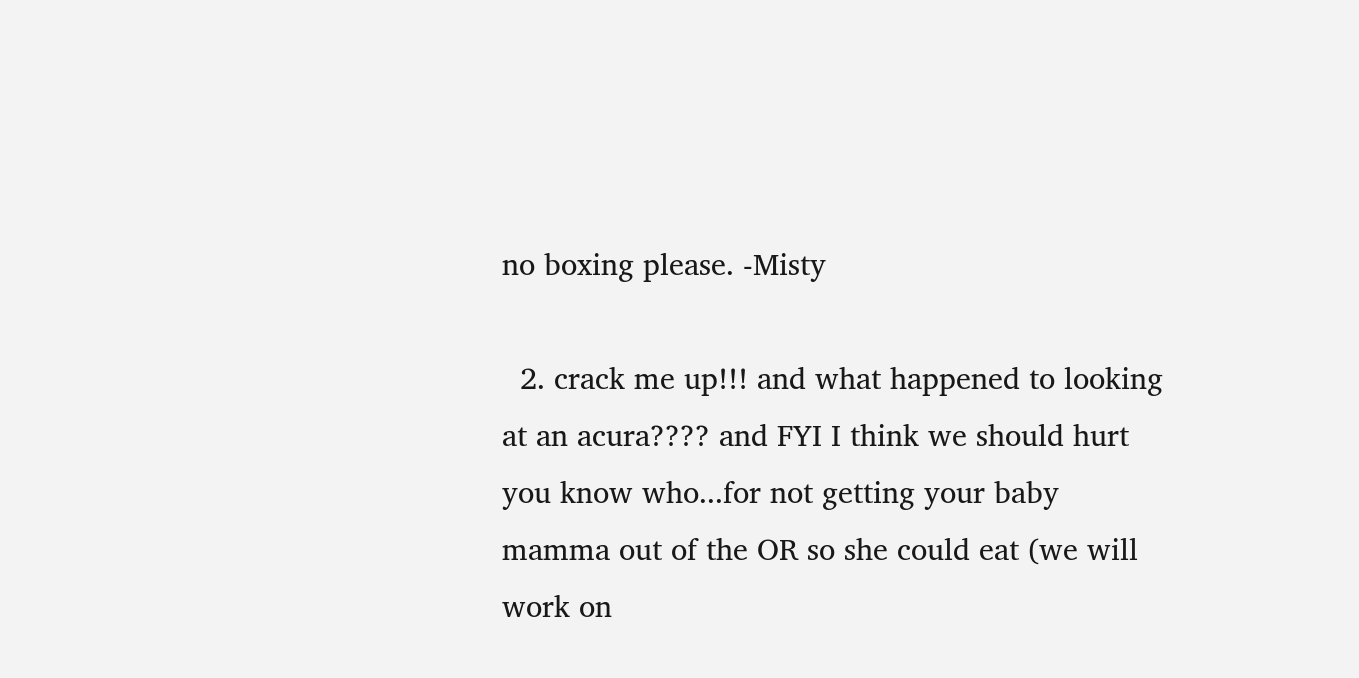no boxing please. -Misty

  2. crack me up!!! and what happened to looking at an acura???? and FYI I think we should hurt you know who...for not getting your baby mamma out of the OR so she could eat (we will work on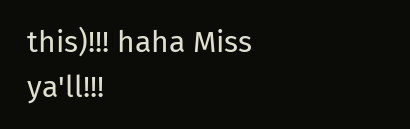this)!!! haha Miss ya'll!!!